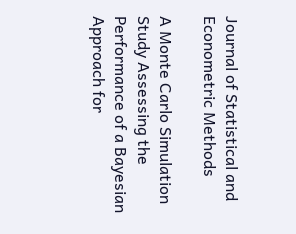Journal of Statistical and Econometric Methods

A Monte Carlo Simulation Study Assessing the Performance of a Bayesian Approach for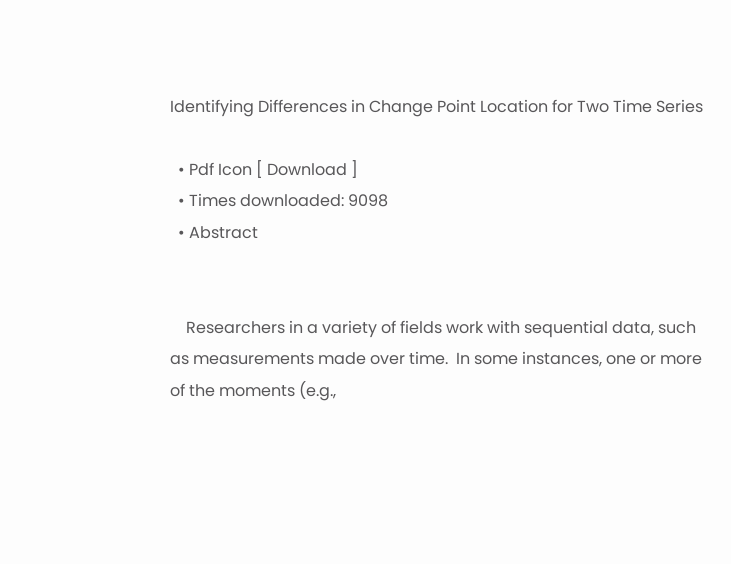Identifying Differences in Change Point Location for Two Time Series

  • Pdf Icon [ Download ]
  • Times downloaded: 9098
  • Abstract


    Researchers in a variety of fields work with sequential data, such as measurements made over time.  In some instances, one or more of the moments (e.g.,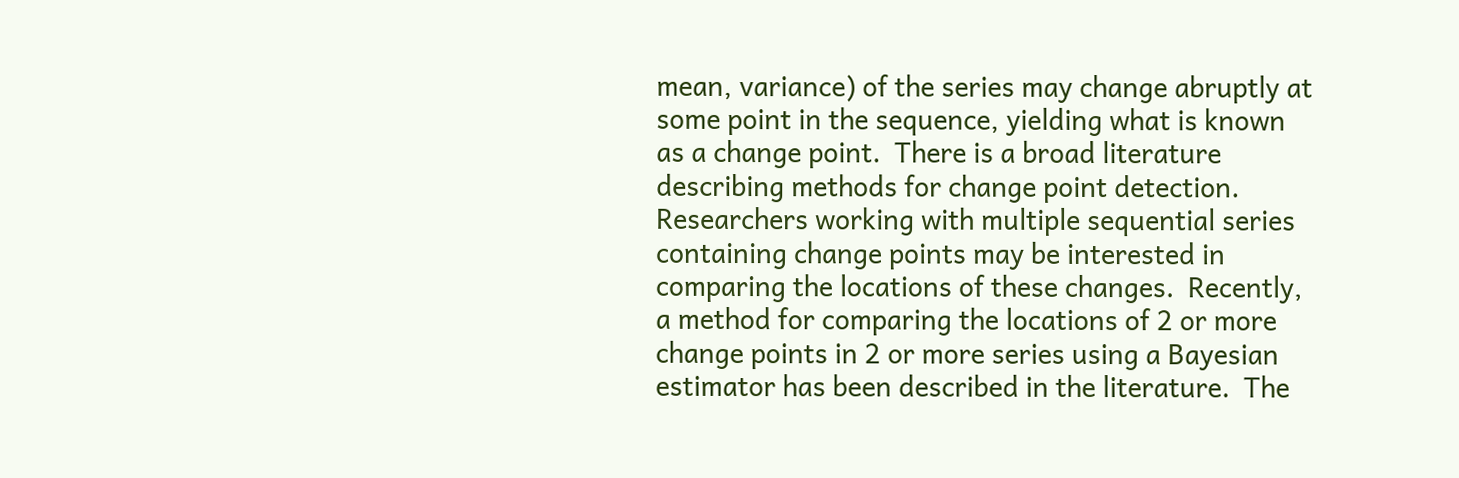mean, variance) of the series may change abruptly at some point in the sequence, yielding what is known as a change point.  There is a broad literature describing methods for change point detection.  Researchers working with multiple sequential series containing change points may be interested in comparing the locations of these changes.  Recently, a method for comparing the locations of 2 or more change points in 2 or more series using a Bayesian estimator has been described in the literature.  The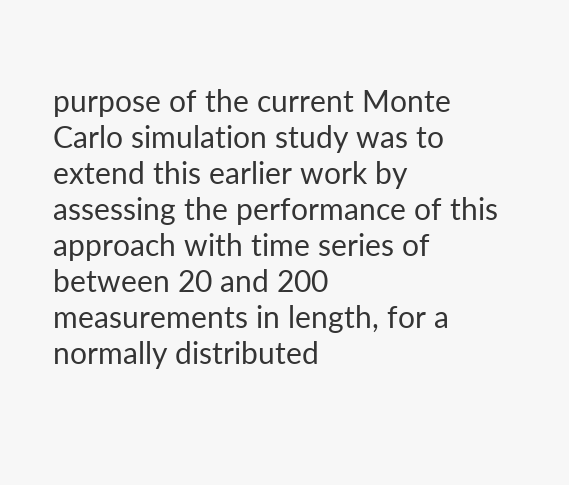purpose of the current Monte Carlo simulation study was to extend this earlier work by assessing the performance of this approach with time series of between 20 and 200 measurements in length, for a normally distributed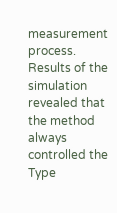measurement process.  Results of the simulation revealed that the method always controlled the Type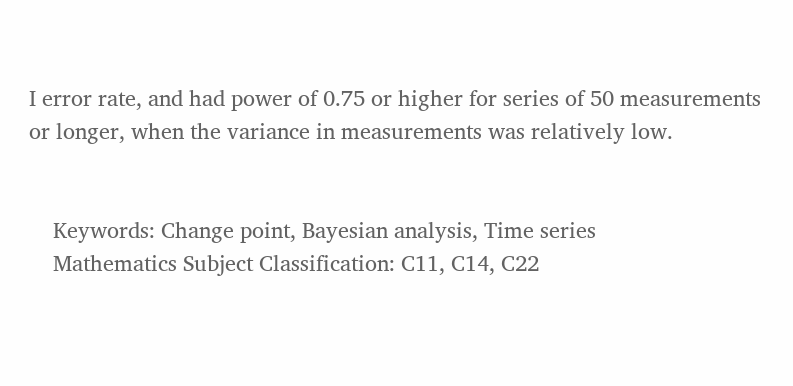I error rate, and had power of 0.75 or higher for series of 50 measurements or longer, when the variance in measurements was relatively low.


    Keywords: Change point, Bayesian analysis, Time series
    Mathematics Subject Classification: C11, C14, C22